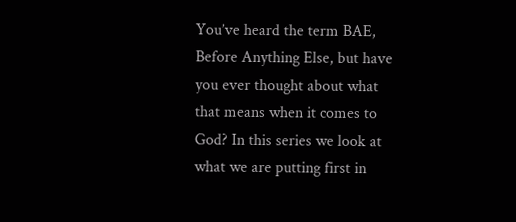You’ve heard the term BAE, Before Anything Else, but have you ever thought about what that means when it comes to God? In this series we look at what we are putting first in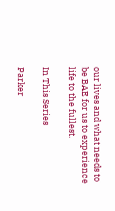our lives and what needs to be BAE for us to experience life to the fullest.

In This Series

Parker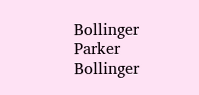Bollinger
Parker Bollinger